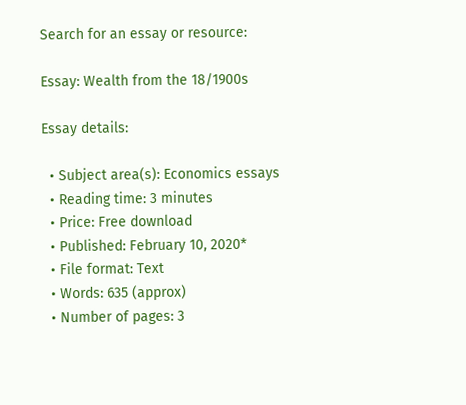Search for an essay or resource:

Essay: Wealth from the 18/1900s

Essay details:

  • Subject area(s): Economics essays
  • Reading time: 3 minutes
  • Price: Free download
  • Published: February 10, 2020*
  • File format: Text
  • Words: 635 (approx)
  • Number of pages: 3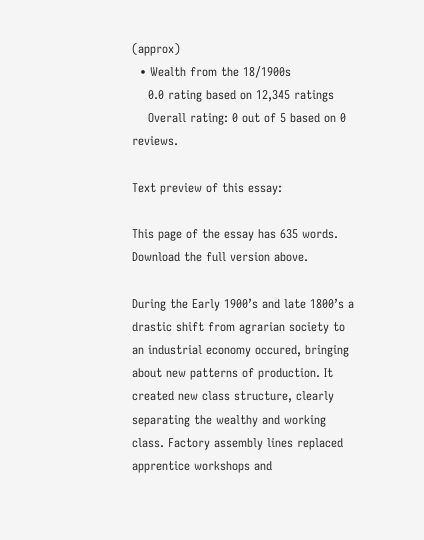(approx)
  • Wealth from the 18/1900s
    0.0 rating based on 12,345 ratings
    Overall rating: 0 out of 5 based on 0 reviews.

Text preview of this essay:

This page of the essay has 635 words. Download the full version above.

During the Early 1900’s and late 1800’s a drastic shift from agrarian society to an industrial economy occured, bringing about new patterns of production. It created new class structure, clearly separating the wealthy and working class. Factory assembly lines replaced apprentice workshops and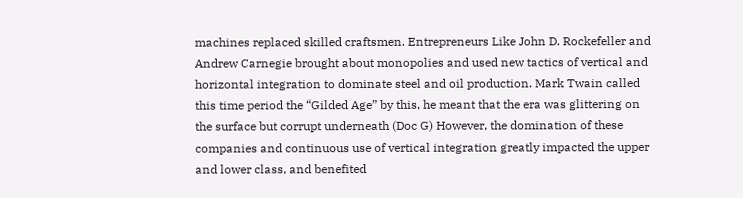machines replaced skilled craftsmen. Entrepreneurs Like John D. Rockefeller and Andrew Carnegie brought about monopolies and used new tactics of vertical and horizontal integration to dominate steel and oil production. Mark Twain called this time period the “Gilded Age” by this, he meant that the era was glittering on the surface but corrupt underneath (Doc G) However, the domination of these companies and continuous use of vertical integration greatly impacted the upper and lower class, and benefited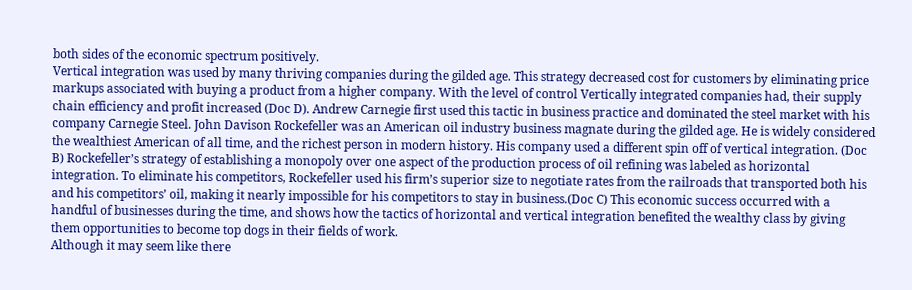both sides of the economic spectrum positively.
Vertical integration was used by many thriving companies during the gilded age. This strategy decreased cost for customers by eliminating price markups associated with buying a product from a higher company. With the level of control Vertically integrated companies had, their supply chain efficiency and profit increased (Doc D). Andrew Carnegie first used this tactic in business practice and dominated the steel market with his company Carnegie Steel. John Davison Rockefeller was an American oil industry business magnate during the gilded age. He is widely considered the wealthiest American of all time, and the richest person in modern history. His company used a different spin off of vertical integration. (Doc B) Rockefeller’s strategy of establishing a monopoly over one aspect of the production process of oil refining was labeled as horizontal integration. To eliminate his competitors, Rockefeller used his firm’s superior size to negotiate rates from the railroads that transported both his and his competitors’ oil, making it nearly impossible for his competitors to stay in business.(Doc C) This economic success occurred with a handful of businesses during the time, and shows how the tactics of horizontal and vertical integration benefited the wealthy class by giving them opportunities to become top dogs in their fields of work.
Although it may seem like there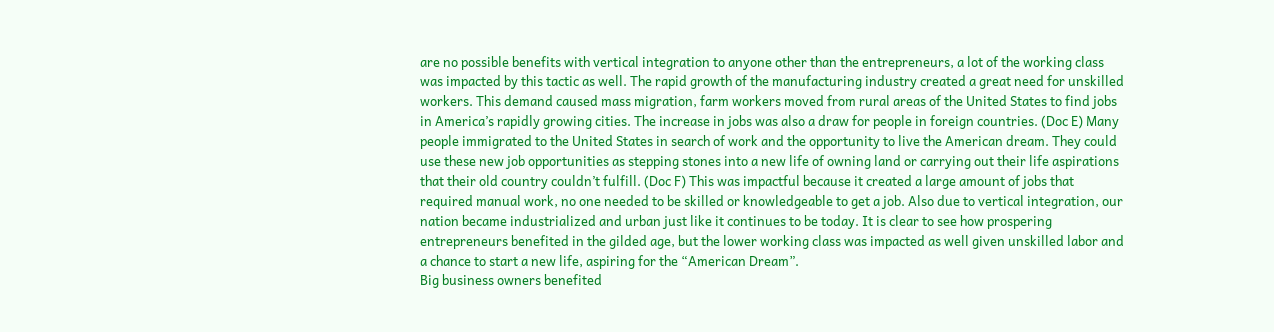are no possible benefits with vertical integration to anyone other than the entrepreneurs, a lot of the working class was impacted by this tactic as well. The rapid growth of the manufacturing industry created a great need for unskilled workers. This demand caused mass migration, farm workers moved from rural areas of the United States to find jobs in America’s rapidly growing cities. The increase in jobs was also a draw for people in foreign countries. (Doc E) Many people immigrated to the United States in search of work and the opportunity to live the American dream. They could use these new job opportunities as stepping stones into a new life of owning land or carrying out their life aspirations that their old country couldn’t fulfill. (Doc F) This was impactful because it created a large amount of jobs that required manual work, no one needed to be skilled or knowledgeable to get a job. Also due to vertical integration, our nation became industrialized and urban just like it continues to be today. It is clear to see how prospering entrepreneurs benefited in the gilded age, but the lower working class was impacted as well given unskilled labor and a chance to start a new life, aspiring for the “American Dream”.
Big business owners benefited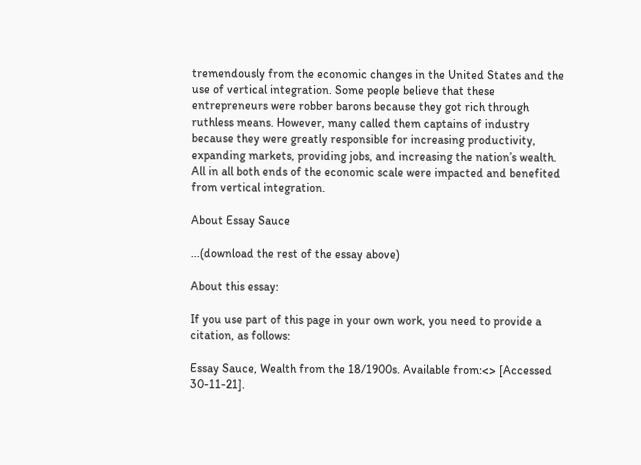tremendously from the economic changes in the United States and the use of vertical integration. Some people believe that these entrepreneurs were robber barons because they got rich through ruthless means. However, many called them captains of industry because they were greatly responsible for increasing productivity, expanding markets, providing jobs, and increasing the nation’s wealth. All in all both ends of the economic scale were impacted and benefited from vertical integration.

About Essay Sauce

...(download the rest of the essay above)

About this essay:

If you use part of this page in your own work, you need to provide a citation, as follows:

Essay Sauce, Wealth from the 18/1900s. Available from:<> [Accessed 30-11-21].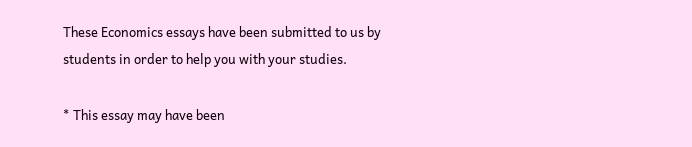These Economics essays have been submitted to us by students in order to help you with your studies.

* This essay may have been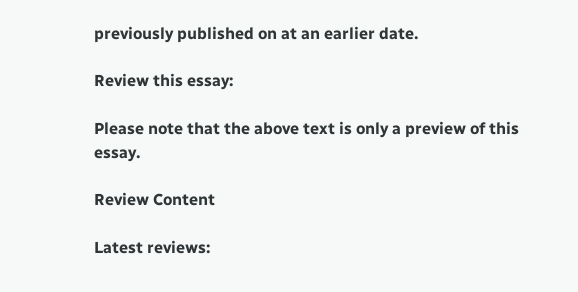previously published on at an earlier date.

Review this essay:

Please note that the above text is only a preview of this essay.

Review Content

Latest reviews: